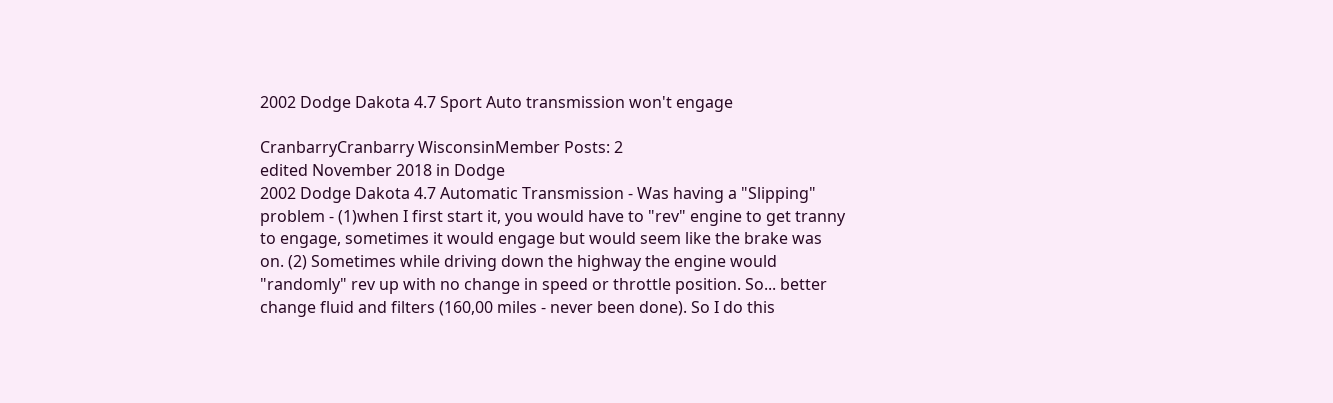2002 Dodge Dakota 4.7 Sport Auto transmission won't engage

CranbarryCranbarry WisconsinMember Posts: 2
edited November 2018 in Dodge
2002 Dodge Dakota 4.7 Automatic Transmission - Was having a "Slipping"
problem - (1)when I first start it, you would have to "rev" engine to get tranny
to engage, sometimes it would engage but would seem like the brake was
on. (2) Sometimes while driving down the highway the engine would
"randomly" rev up with no change in speed or throttle position. So... better
change fluid and filters (160,00 miles - never been done). So I do this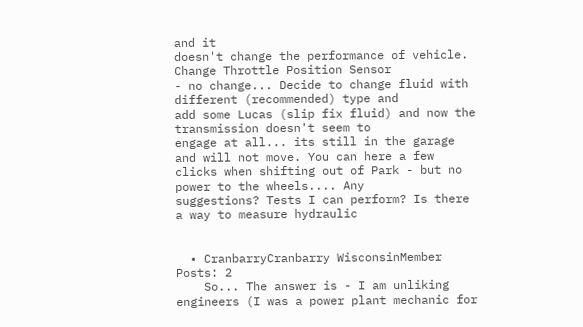and it
doesn't change the performance of vehicle. Change Throttle Position Sensor
- no change... Decide to change fluid with different (recommended) type and
add some Lucas (slip fix fluid) and now the transmission doesn't seem to
engage at all... its still in the garage and will not move. You can here a few
clicks when shifting out of Park - but no power to the wheels.... Any
suggestions? Tests I can perform? Is there a way to measure hydraulic


  • CranbarryCranbarry WisconsinMember Posts: 2
    So... The answer is - I am unliking engineers (I was a power plant mechanic for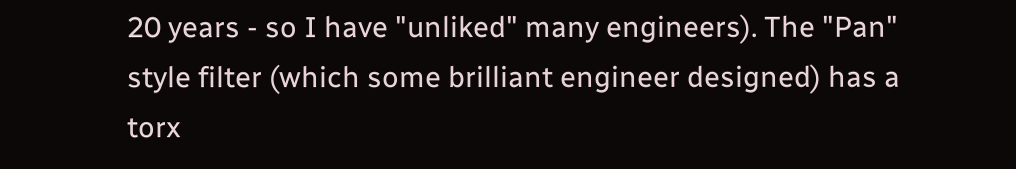20 years - so I have "unliked" many engineers). The "Pan" style filter (which some brilliant engineer designed) has a torx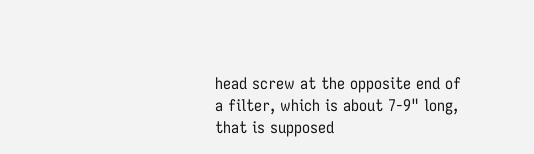head screw at the opposite end of a filter, which is about 7-9" long, that is supposed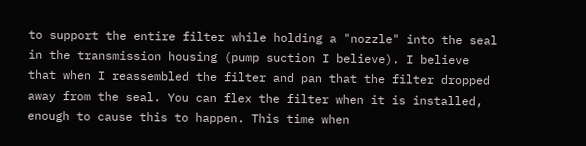to support the entire filter while holding a "nozzle" into the seal in the transmission housing (pump suction I believe). I believe that when I reassembled the filter and pan that the filter dropped away from the seal. You can flex the filter when it is installed, enough to cause this to happen. This time when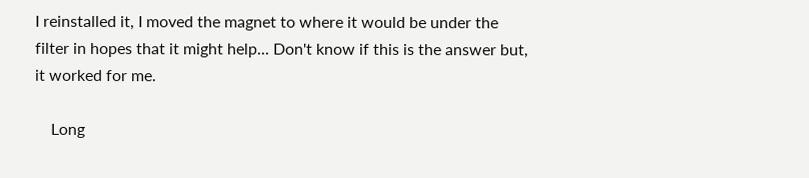I reinstalled it, I moved the magnet to where it would be under the filter in hopes that it might help... Don't know if this is the answer but, it worked for me.

    Long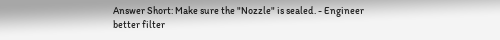Answer Short: Make sure the "Nozzle" is sealed. - Engineer better filter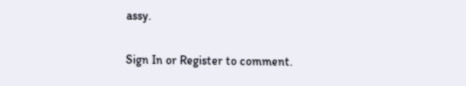assy.

Sign In or Register to comment.